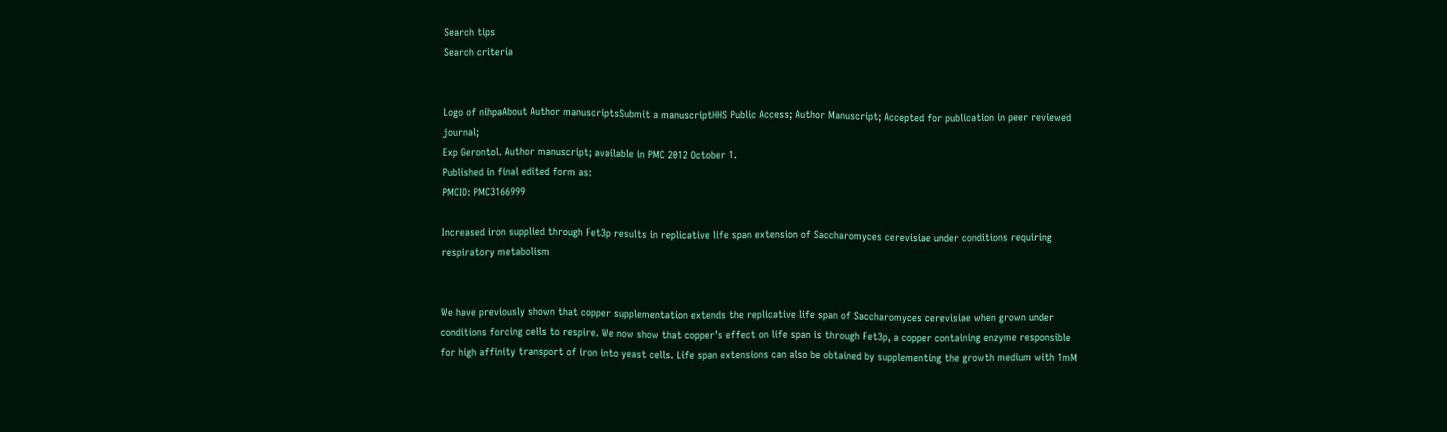Search tips
Search criteria


Logo of nihpaAbout Author manuscriptsSubmit a manuscriptHHS Public Access; Author Manuscript; Accepted for publication in peer reviewed journal;
Exp Gerontol. Author manuscript; available in PMC 2012 October 1.
Published in final edited form as:
PMCID: PMC3166999

Increased iron supplied through Fet3p results in replicative life span extension of Saccharomyces cerevisiae under conditions requiring respiratory metabolism


We have previously shown that copper supplementation extends the replicative life span of Saccharomyces cerevisiae when grown under conditions forcing cells to respire. We now show that copper’s effect on life span is through Fet3p, a copper containing enzyme responsible for high affinity transport of iron into yeast cells. Life span extensions can also be obtained by supplementing the growth medium with 1mM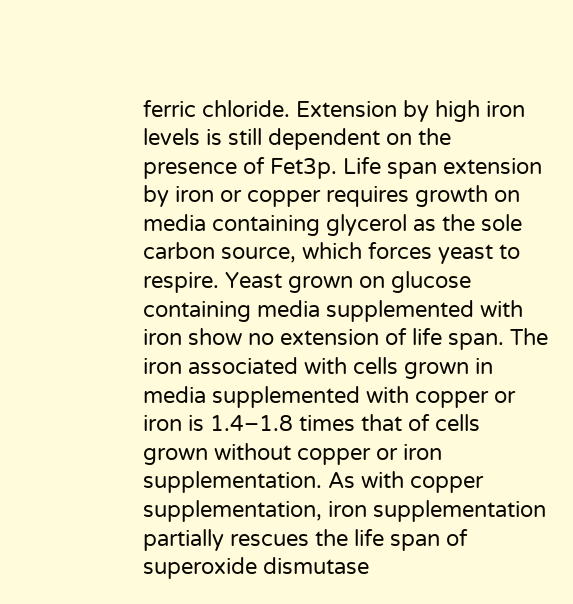ferric chloride. Extension by high iron levels is still dependent on the presence of Fet3p. Life span extension by iron or copper requires growth on media containing glycerol as the sole carbon source, which forces yeast to respire. Yeast grown on glucose containing media supplemented with iron show no extension of life span. The iron associated with cells grown in media supplemented with copper or iron is 1.4–1.8 times that of cells grown without copper or iron supplementation. As with copper supplementation, iron supplementation partially rescues the life span of superoxide dismutase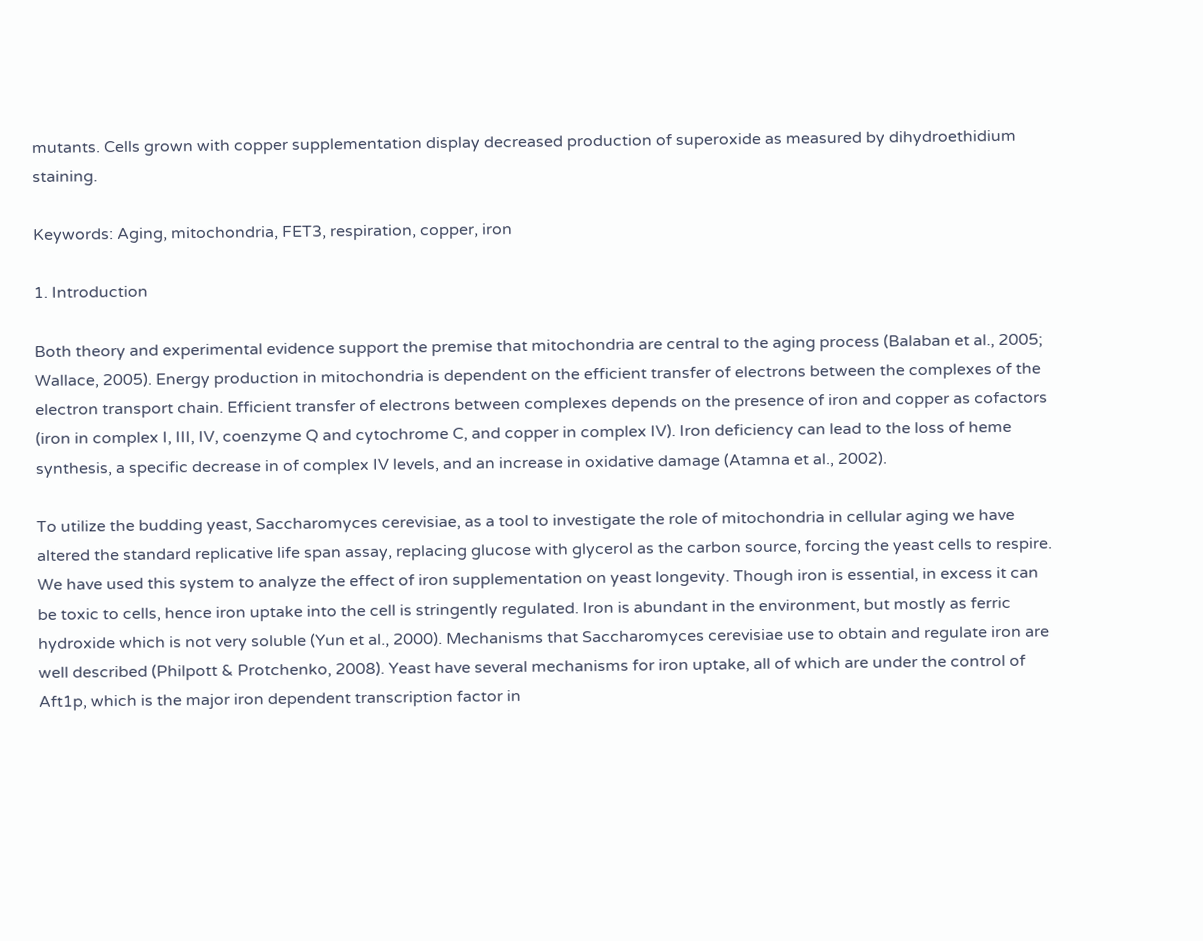mutants. Cells grown with copper supplementation display decreased production of superoxide as measured by dihydroethidium staining.

Keywords: Aging, mitochondria, FET3, respiration, copper, iron

1. Introduction

Both theory and experimental evidence support the premise that mitochondria are central to the aging process (Balaban et al., 2005; Wallace, 2005). Energy production in mitochondria is dependent on the efficient transfer of electrons between the complexes of the electron transport chain. Efficient transfer of electrons between complexes depends on the presence of iron and copper as cofactors (iron in complex I, III, IV, coenzyme Q and cytochrome C, and copper in complex IV). Iron deficiency can lead to the loss of heme synthesis, a specific decrease in of complex IV levels, and an increase in oxidative damage (Atamna et al., 2002).

To utilize the budding yeast, Saccharomyces cerevisiae, as a tool to investigate the role of mitochondria in cellular aging we have altered the standard replicative life span assay, replacing glucose with glycerol as the carbon source, forcing the yeast cells to respire. We have used this system to analyze the effect of iron supplementation on yeast longevity. Though iron is essential, in excess it can be toxic to cells, hence iron uptake into the cell is stringently regulated. Iron is abundant in the environment, but mostly as ferric hydroxide which is not very soluble (Yun et al., 2000). Mechanisms that Saccharomyces cerevisiae use to obtain and regulate iron are well described (Philpott & Protchenko, 2008). Yeast have several mechanisms for iron uptake, all of which are under the control of Aft1p, which is the major iron dependent transcription factor in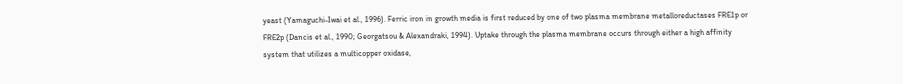yeast (Yamaguchi-Iwai et al., 1996). Ferric iron in growth media is first reduced by one of two plasma membrane metalloreductases FRE1p or FRE2p (Dancis et al., 1990; Georgatsou & Alexandraki, 1994). Uptake through the plasma membrane occurs through either a high affinity system that utilizes a multicopper oxidase,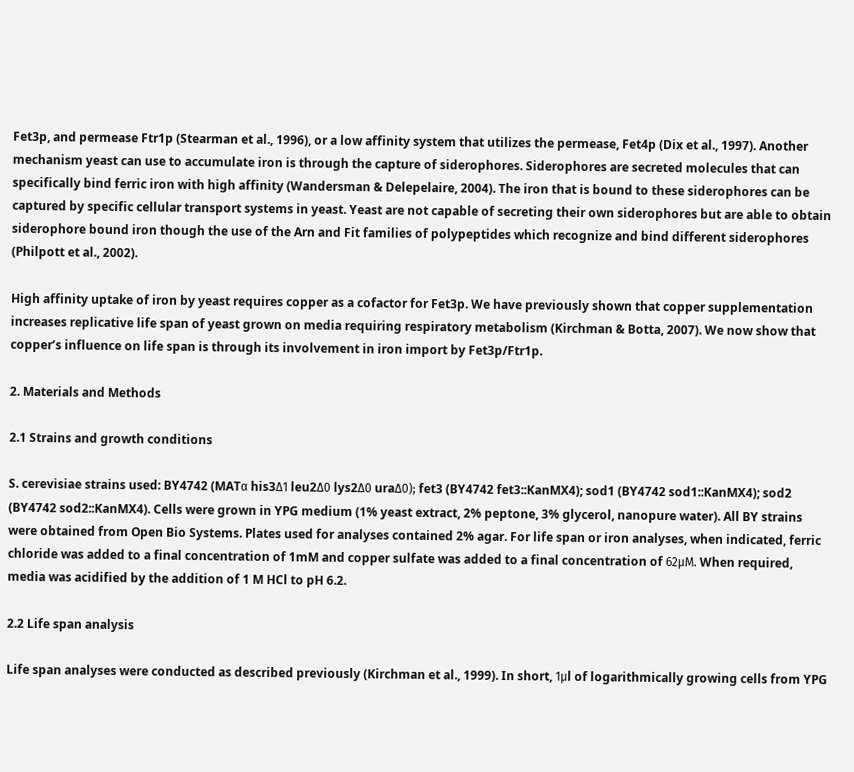Fet3p, and permease Ftr1p (Stearman et al., 1996), or a low affinity system that utilizes the permease, Fet4p (Dix et al., 1997). Another mechanism yeast can use to accumulate iron is through the capture of siderophores. Siderophores are secreted molecules that can specifically bind ferric iron with high affinity (Wandersman & Delepelaire, 2004). The iron that is bound to these siderophores can be captured by specific cellular transport systems in yeast. Yeast are not capable of secreting their own siderophores but are able to obtain siderophore bound iron though the use of the Arn and Fit families of polypeptides which recognize and bind different siderophores (Philpott et al., 2002).

High affinity uptake of iron by yeast requires copper as a cofactor for Fet3p. We have previously shown that copper supplementation increases replicative life span of yeast grown on media requiring respiratory metabolism (Kirchman & Botta, 2007). We now show that copper’s influence on life span is through its involvement in iron import by Fet3p/Ftr1p.

2. Materials and Methods

2.1 Strains and growth conditions

S. cerevisiae strains used: BY4742 (MATα his3Δ1 leu2Δ0 lys2Δ0 uraΔ0); fet3 (BY4742 fet3::KanMX4); sod1 (BY4742 sod1::KanMX4); sod2 (BY4742 sod2::KanMX4). Cells were grown in YPG medium (1% yeast extract, 2% peptone, 3% glycerol, nanopure water). All BY strains were obtained from Open Bio Systems. Plates used for analyses contained 2% agar. For life span or iron analyses, when indicated, ferric chloride was added to a final concentration of 1mM and copper sulfate was added to a final concentration of 62μM. When required, media was acidified by the addition of 1 M HCl to pH 6.2.

2.2 Life span analysis

Life span analyses were conducted as described previously (Kirchman et al., 1999). In short, 1μl of logarithmically growing cells from YPG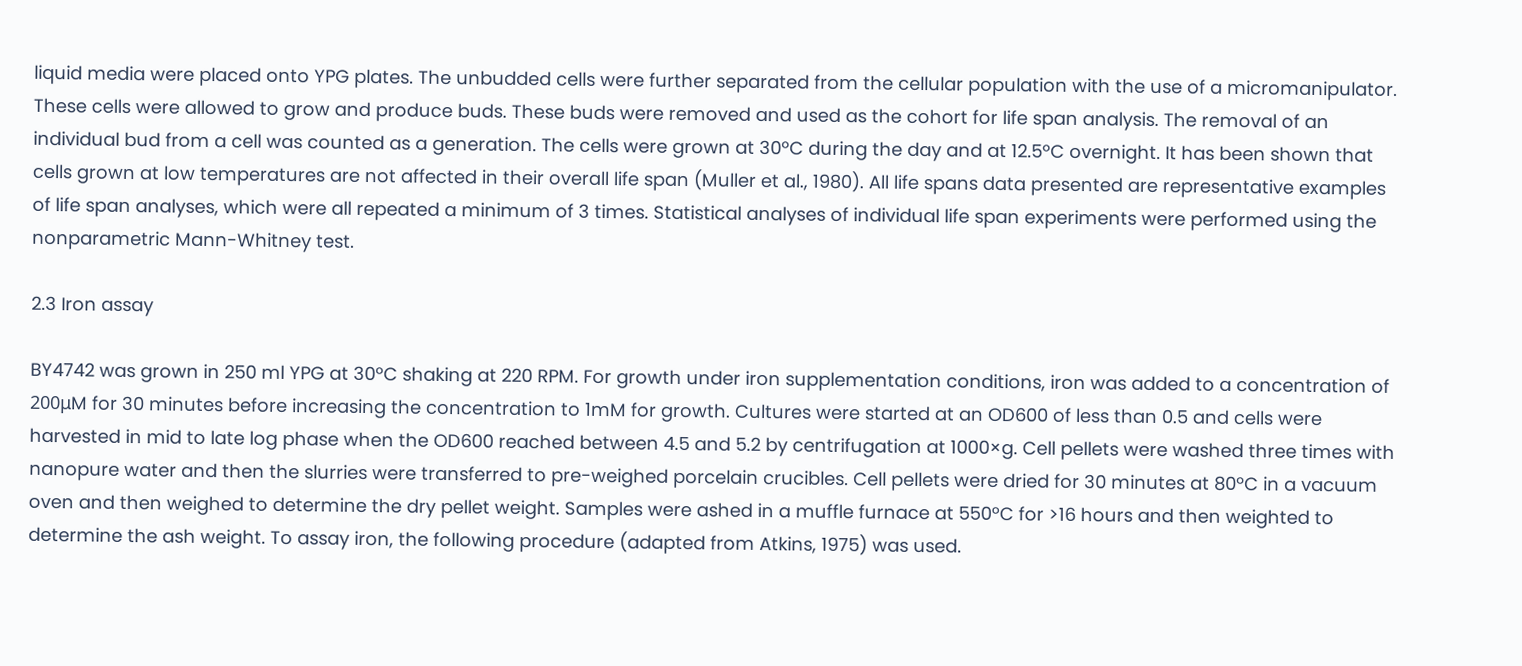liquid media were placed onto YPG plates. The unbudded cells were further separated from the cellular population with the use of a micromanipulator. These cells were allowed to grow and produce buds. These buds were removed and used as the cohort for life span analysis. The removal of an individual bud from a cell was counted as a generation. The cells were grown at 30ºC during the day and at 12.5ºC overnight. It has been shown that cells grown at low temperatures are not affected in their overall life span (Muller et al., 1980). All life spans data presented are representative examples of life span analyses, which were all repeated a minimum of 3 times. Statistical analyses of individual life span experiments were performed using the nonparametric Mann-Whitney test.

2.3 Iron assay

BY4742 was grown in 250 ml YPG at 30ºC shaking at 220 RPM. For growth under iron supplementation conditions, iron was added to a concentration of 200μM for 30 minutes before increasing the concentration to 1mM for growth. Cultures were started at an OD600 of less than 0.5 and cells were harvested in mid to late log phase when the OD600 reached between 4.5 and 5.2 by centrifugation at 1000×g. Cell pellets were washed three times with nanopure water and then the slurries were transferred to pre-weighed porcelain crucibles. Cell pellets were dried for 30 minutes at 80ºC in a vacuum oven and then weighed to determine the dry pellet weight. Samples were ashed in a muffle furnace at 550ºC for >16 hours and then weighted to determine the ash weight. To assay iron, the following procedure (adapted from Atkins, 1975) was used.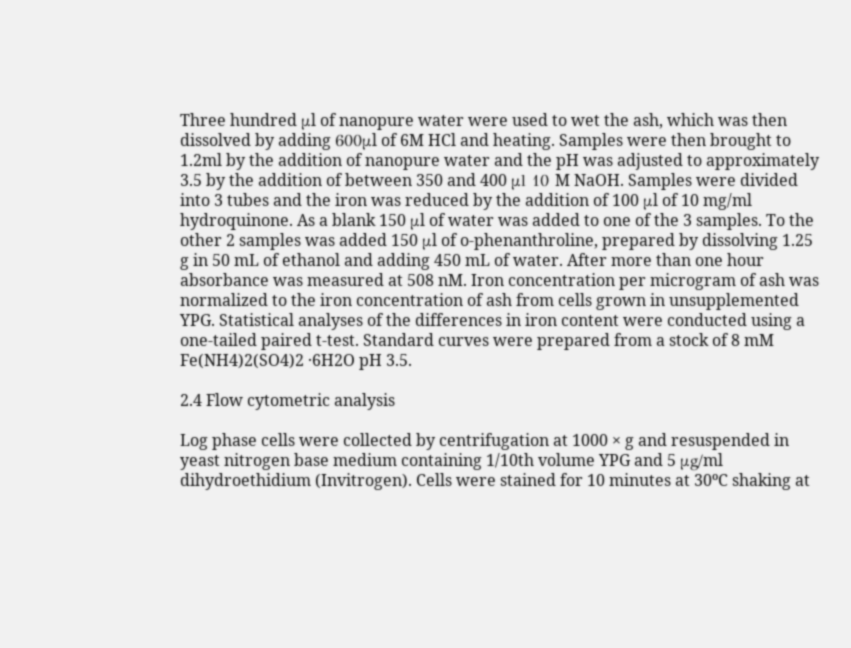Three hundred μl of nanopure water were used to wet the ash, which was then dissolved by adding 600μl of 6M HCl and heating. Samples were then brought to 1.2ml by the addition of nanopure water and the pH was adjusted to approximately 3.5 by the addition of between 350 and 400 μl 10 M NaOH. Samples were divided into 3 tubes and the iron was reduced by the addition of 100 μl of 10 mg/ml hydroquinone. As a blank 150 μl of water was added to one of the 3 samples. To the other 2 samples was added 150 μl of o-phenanthroline, prepared by dissolving 1.25 g in 50 mL of ethanol and adding 450 mL of water. After more than one hour absorbance was measured at 508 nM. Iron concentration per microgram of ash was normalized to the iron concentration of ash from cells grown in unsupplemented YPG. Statistical analyses of the differences in iron content were conducted using a one-tailed paired t-test. Standard curves were prepared from a stock of 8 mM Fe(NH4)2(SO4)2 ·6H2O pH 3.5.

2.4 Flow cytometric analysis

Log phase cells were collected by centrifugation at 1000 × g and resuspended in yeast nitrogen base medium containing 1/10th volume YPG and 5 μg/ml dihydroethidium (Invitrogen). Cells were stained for 10 minutes at 30ºC shaking at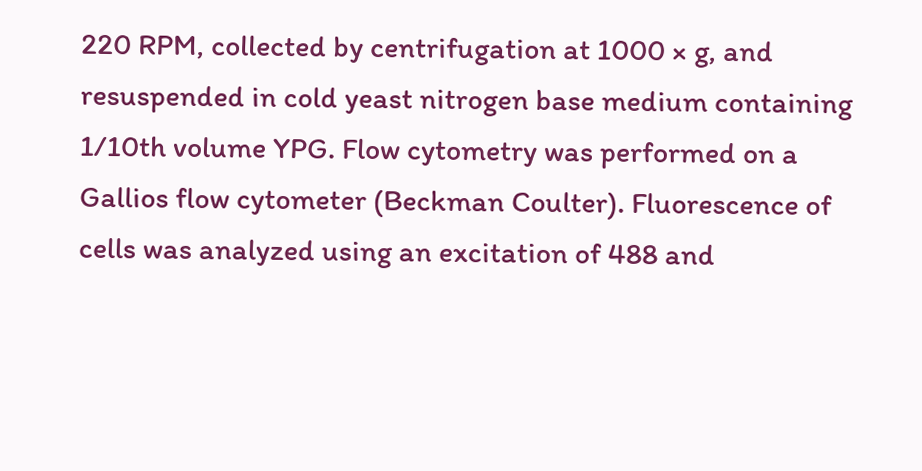220 RPM, collected by centrifugation at 1000 × g, and resuspended in cold yeast nitrogen base medium containing 1/10th volume YPG. Flow cytometry was performed on a Gallios flow cytometer (Beckman Coulter). Fluorescence of cells was analyzed using an excitation of 488 and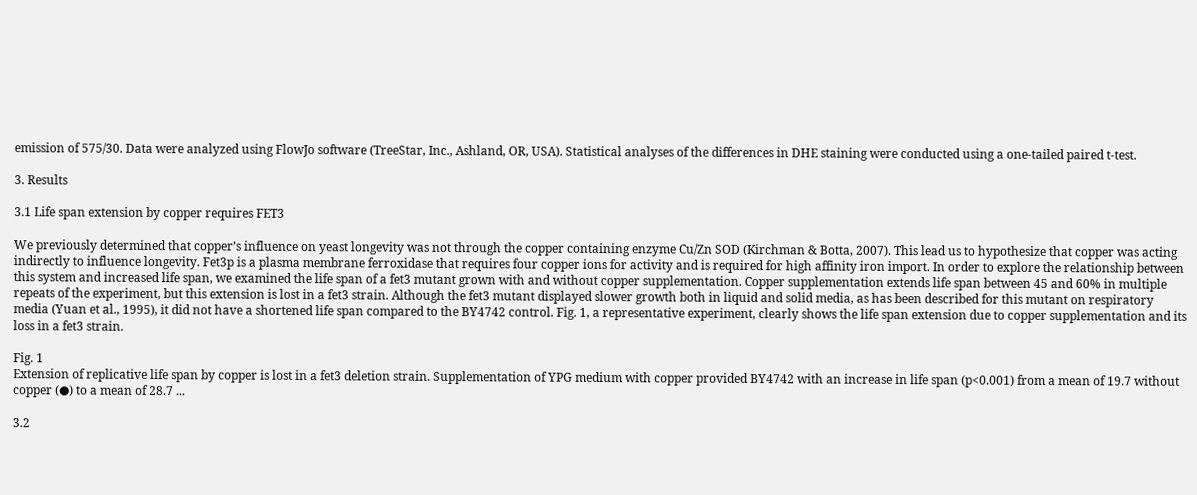emission of 575/30. Data were analyzed using FlowJo software (TreeStar, Inc., Ashland, OR, USA). Statistical analyses of the differences in DHE staining were conducted using a one-tailed paired t-test.

3. Results

3.1 Life span extension by copper requires FET3

We previously determined that copper’s influence on yeast longevity was not through the copper containing enzyme Cu/Zn SOD (Kirchman & Botta, 2007). This lead us to hypothesize that copper was acting indirectly to influence longevity. Fet3p is a plasma membrane ferroxidase that requires four copper ions for activity and is required for high affinity iron import. In order to explore the relationship between this system and increased life span, we examined the life span of a fet3 mutant grown with and without copper supplementation. Copper supplementation extends life span between 45 and 60% in multiple repeats of the experiment, but this extension is lost in a fet3 strain. Although the fet3 mutant displayed slower growth both in liquid and solid media, as has been described for this mutant on respiratory media (Yuan et al., 1995), it did not have a shortened life span compared to the BY4742 control. Fig. 1, a representative experiment, clearly shows the life span extension due to copper supplementation and its loss in a fet3 strain.

Fig. 1
Extension of replicative life span by copper is lost in a fet3 deletion strain. Supplementation of YPG medium with copper provided BY4742 with an increase in life span (p<0.001) from a mean of 19.7 without copper (●) to a mean of 28.7 ...

3.2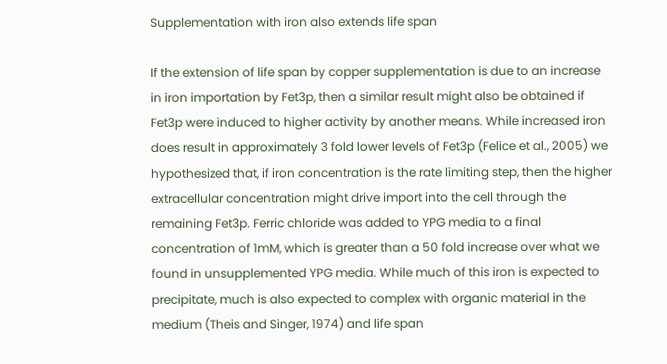Supplementation with iron also extends life span

If the extension of life span by copper supplementation is due to an increase in iron importation by Fet3p, then a similar result might also be obtained if Fet3p were induced to higher activity by another means. While increased iron does result in approximately 3 fold lower levels of Fet3p (Felice et al., 2005) we hypothesized that, if iron concentration is the rate limiting step, then the higher extracellular concentration might drive import into the cell through the remaining Fet3p. Ferric chloride was added to YPG media to a final concentration of 1mM, which is greater than a 50 fold increase over what we found in unsupplemented YPG media. While much of this iron is expected to precipitate, much is also expected to complex with organic material in the medium (Theis and Singer, 1974) and life span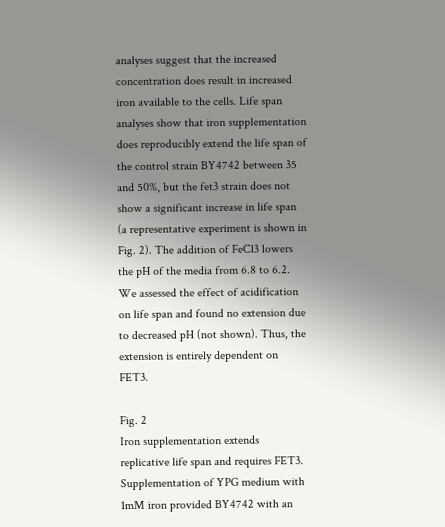analyses suggest that the increased concentration does result in increased iron available to the cells. Life span analyses show that iron supplementation does reproducibly extend the life span of the control strain BY4742 between 35 and 50%, but the fet3 strain does not show a significant increase in life span (a representative experiment is shown in Fig. 2). The addition of FeCl3 lowers the pH of the media from 6.8 to 6.2. We assessed the effect of acidification on life span and found no extension due to decreased pH (not shown). Thus, the extension is entirely dependent on FET3.

Fig. 2
Iron supplementation extends replicative life span and requires FET3. Supplementation of YPG medium with 1mM iron provided BY4742 with an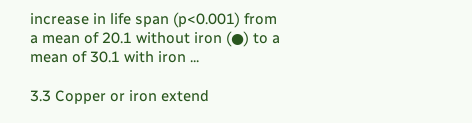increase in life span (p<0.001) from a mean of 20.1 without iron (●) to a mean of 30.1 with iron ...

3.3 Copper or iron extend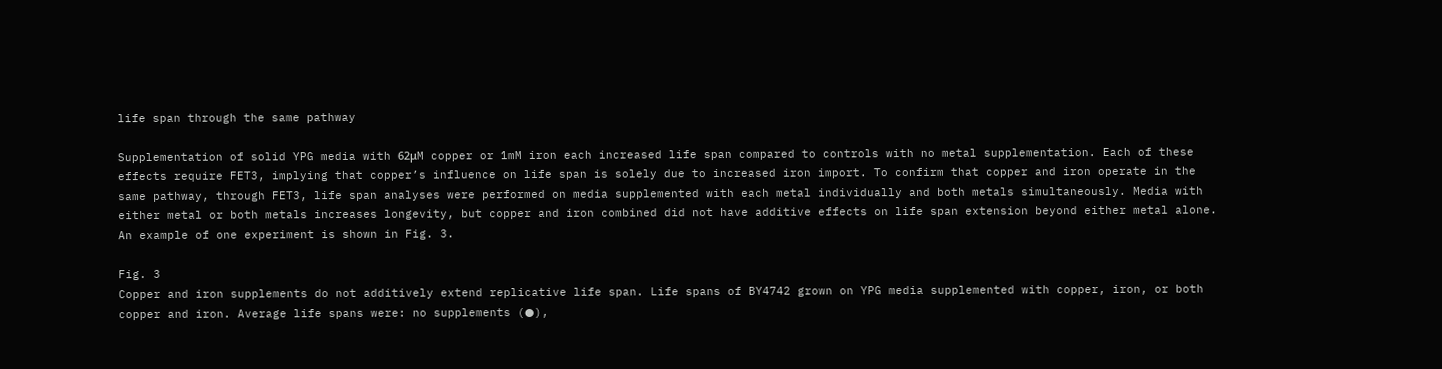life span through the same pathway

Supplementation of solid YPG media with 62μM copper or 1mM iron each increased life span compared to controls with no metal supplementation. Each of these effects require FET3, implying that copper’s influence on life span is solely due to increased iron import. To confirm that copper and iron operate in the same pathway, through FET3, life span analyses were performed on media supplemented with each metal individually and both metals simultaneously. Media with either metal or both metals increases longevity, but copper and iron combined did not have additive effects on life span extension beyond either metal alone. An example of one experiment is shown in Fig. 3.

Fig. 3
Copper and iron supplements do not additively extend replicative life span. Life spans of BY4742 grown on YPG media supplemented with copper, iron, or both copper and iron. Average life spans were: no supplements (●),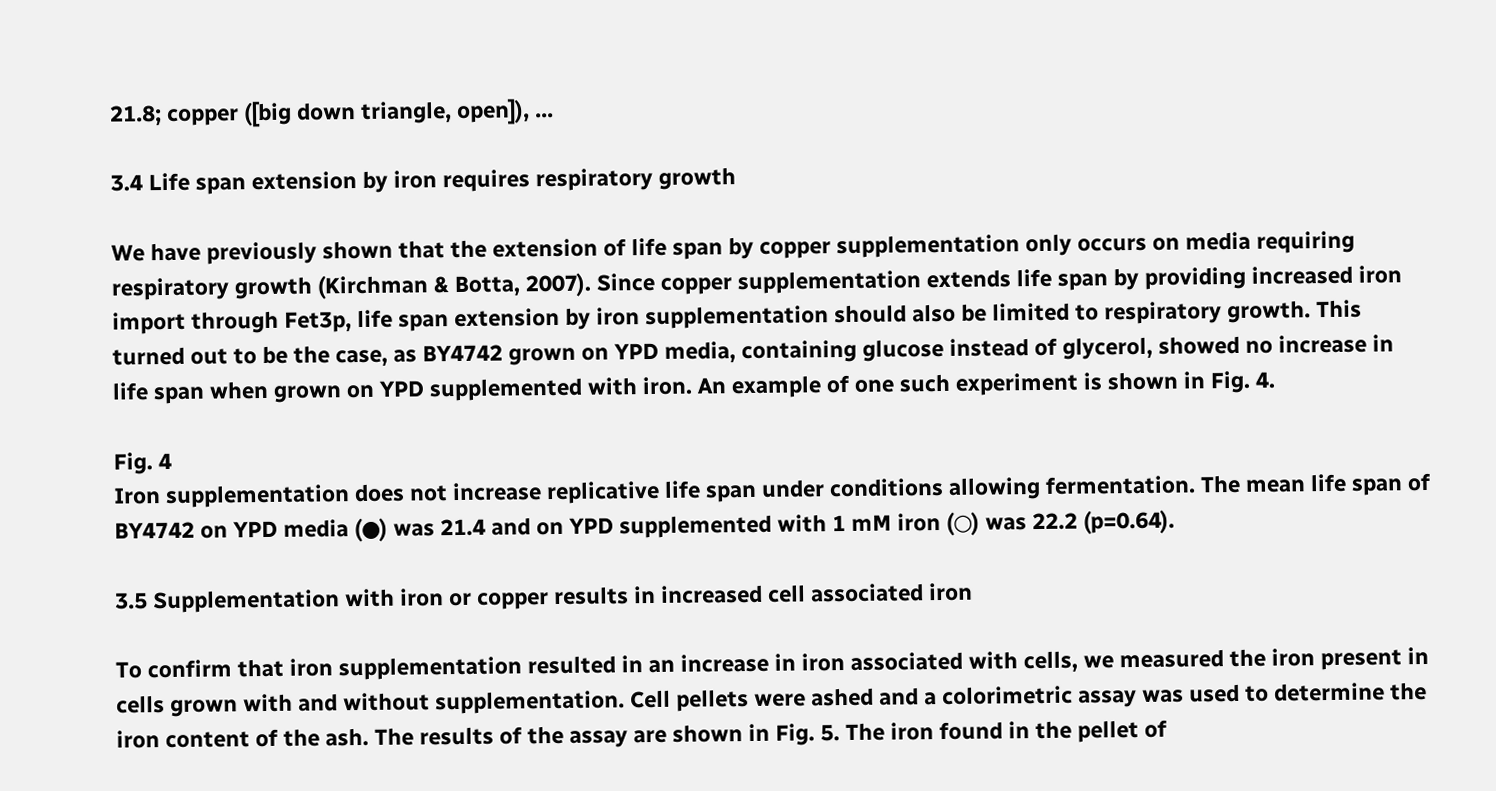21.8; copper ([big down triangle, open]), ...

3.4 Life span extension by iron requires respiratory growth

We have previously shown that the extension of life span by copper supplementation only occurs on media requiring respiratory growth (Kirchman & Botta, 2007). Since copper supplementation extends life span by providing increased iron import through Fet3p, life span extension by iron supplementation should also be limited to respiratory growth. This turned out to be the case, as BY4742 grown on YPD media, containing glucose instead of glycerol, showed no increase in life span when grown on YPD supplemented with iron. An example of one such experiment is shown in Fig. 4.

Fig. 4
Iron supplementation does not increase replicative life span under conditions allowing fermentation. The mean life span of BY4742 on YPD media (●) was 21.4 and on YPD supplemented with 1 mM iron (○) was 22.2 (p=0.64).

3.5 Supplementation with iron or copper results in increased cell associated iron

To confirm that iron supplementation resulted in an increase in iron associated with cells, we measured the iron present in cells grown with and without supplementation. Cell pellets were ashed and a colorimetric assay was used to determine the iron content of the ash. The results of the assay are shown in Fig. 5. The iron found in the pellet of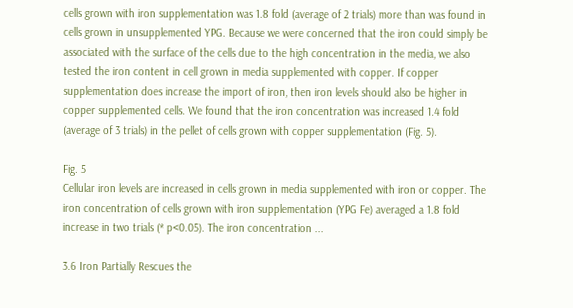cells grown with iron supplementation was 1.8 fold (average of 2 trials) more than was found in cells grown in unsupplemented YPG. Because we were concerned that the iron could simply be associated with the surface of the cells due to the high concentration in the media, we also tested the iron content in cell grown in media supplemented with copper. If copper supplementation does increase the import of iron, then iron levels should also be higher in copper supplemented cells. We found that the iron concentration was increased 1.4 fold (average of 3 trials) in the pellet of cells grown with copper supplementation (Fig. 5).

Fig. 5
Cellular iron levels are increased in cells grown in media supplemented with iron or copper. The iron concentration of cells grown with iron supplementation (YPG Fe) averaged a 1.8 fold increase in two trials (* p<0.05). The iron concentration ...

3.6 Iron Partially Rescues the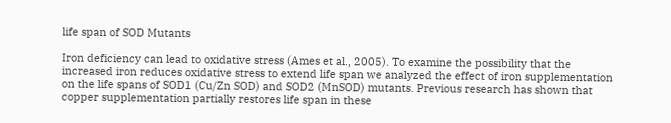life span of SOD Mutants

Iron deficiency can lead to oxidative stress (Ames et al., 2005). To examine the possibility that the increased iron reduces oxidative stress to extend life span we analyzed the effect of iron supplementation on the life spans of SOD1 (Cu/Zn SOD) and SOD2 (MnSOD) mutants. Previous research has shown that copper supplementation partially restores life span in these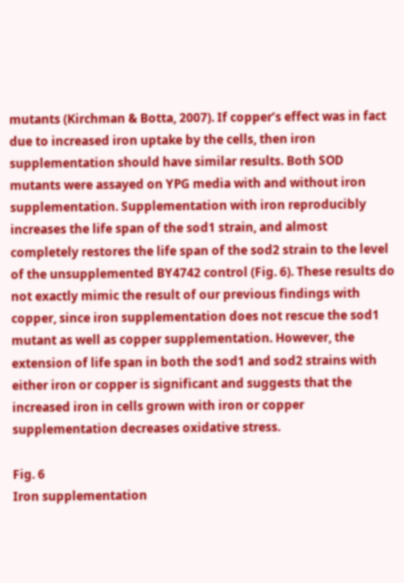mutants (Kirchman & Botta, 2007). If copper’s effect was in fact due to increased iron uptake by the cells, then iron supplementation should have similar results. Both SOD mutants were assayed on YPG media with and without iron supplementation. Supplementation with iron reproducibly increases the life span of the sod1 strain, and almost completely restores the life span of the sod2 strain to the level of the unsupplemented BY4742 control (Fig. 6). These results do not exactly mimic the result of our previous findings with copper, since iron supplementation does not rescue the sod1 mutant as well as copper supplementation. However, the extension of life span in both the sod1 and sod2 strains with either iron or copper is significant and suggests that the increased iron in cells grown with iron or copper supplementation decreases oxidative stress.

Fig. 6
Iron supplementation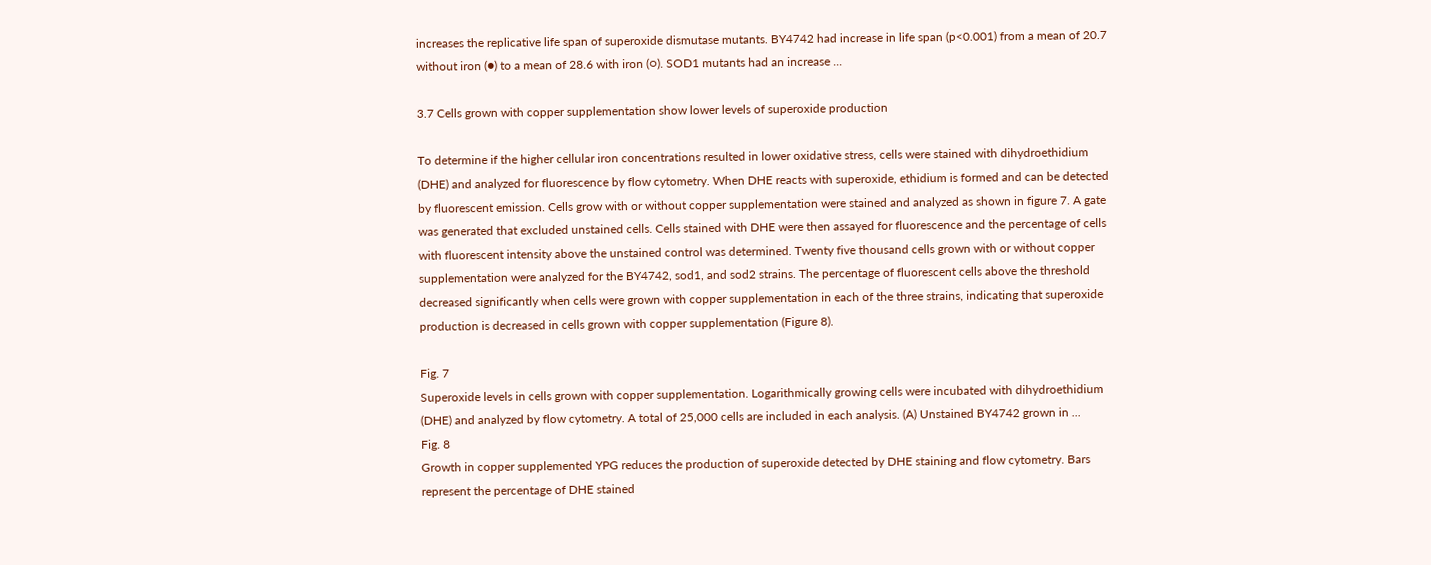increases the replicative life span of superoxide dismutase mutants. BY4742 had increase in life span (p<0.001) from a mean of 20.7 without iron (●) to a mean of 28.6 with iron (○). SOD1 mutants had an increase ...

3.7 Cells grown with copper supplementation show lower levels of superoxide production

To determine if the higher cellular iron concentrations resulted in lower oxidative stress, cells were stained with dihydroethidium (DHE) and analyzed for fluorescence by flow cytometry. When DHE reacts with superoxide, ethidium is formed and can be detected by fluorescent emission. Cells grow with or without copper supplementation were stained and analyzed as shown in figure 7. A gate was generated that excluded unstained cells. Cells stained with DHE were then assayed for fluorescence and the percentage of cells with fluorescent intensity above the unstained control was determined. Twenty five thousand cells grown with or without copper supplementation were analyzed for the BY4742, sod1, and sod2 strains. The percentage of fluorescent cells above the threshold decreased significantly when cells were grown with copper supplementation in each of the three strains, indicating that superoxide production is decreased in cells grown with copper supplementation (Figure 8).

Fig. 7
Superoxide levels in cells grown with copper supplementation. Logarithmically growing cells were incubated with dihydroethidium (DHE) and analyzed by flow cytometry. A total of 25,000 cells are included in each analysis. (A) Unstained BY4742 grown in ...
Fig. 8
Growth in copper supplemented YPG reduces the production of superoxide detected by DHE staining and flow cytometry. Bars represent the percentage of DHE stained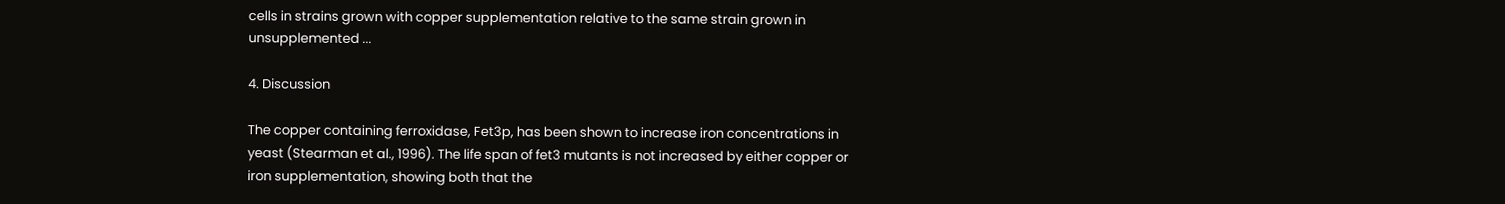cells in strains grown with copper supplementation relative to the same strain grown in unsupplemented ...

4. Discussion

The copper containing ferroxidase, Fet3p, has been shown to increase iron concentrations in yeast (Stearman et al., 1996). The life span of fet3 mutants is not increased by either copper or iron supplementation, showing both that the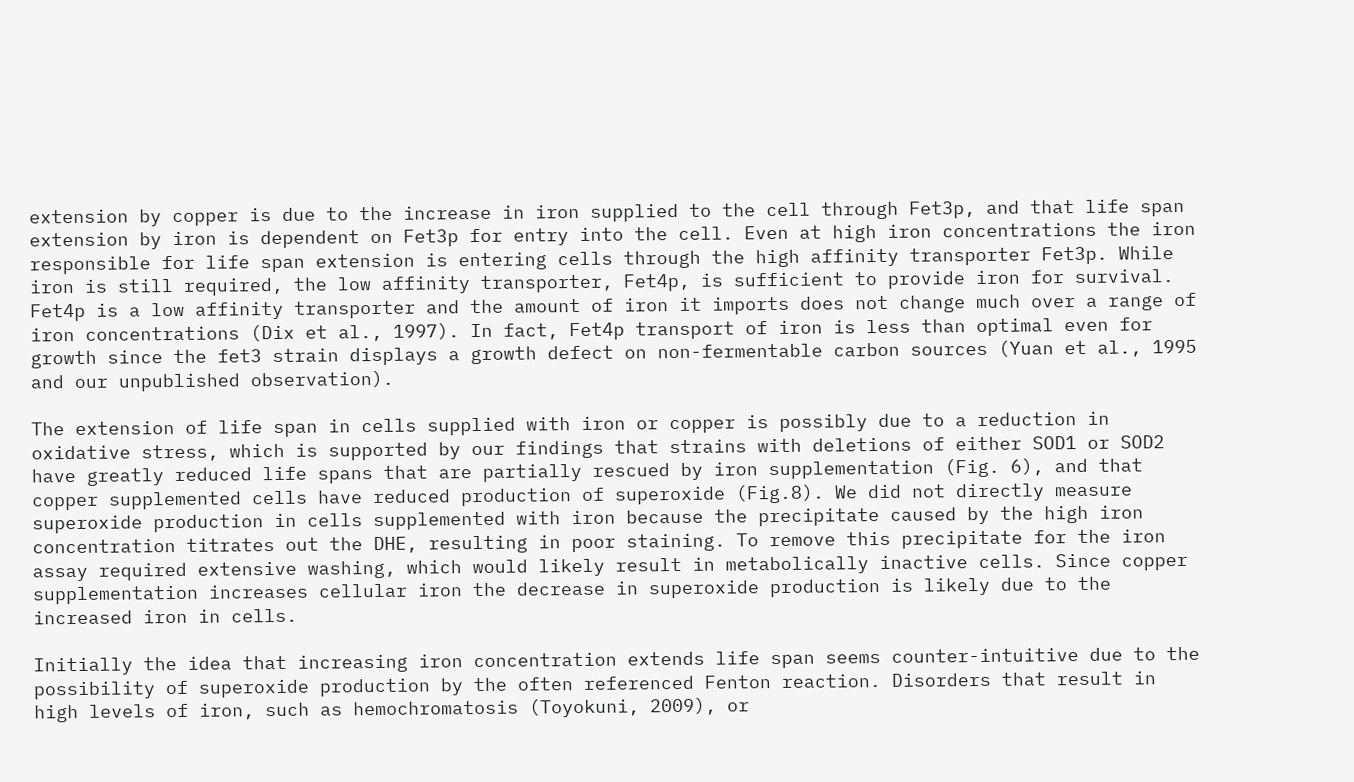extension by copper is due to the increase in iron supplied to the cell through Fet3p, and that life span extension by iron is dependent on Fet3p for entry into the cell. Even at high iron concentrations the iron responsible for life span extension is entering cells through the high affinity transporter Fet3p. While iron is still required, the low affinity transporter, Fet4p, is sufficient to provide iron for survival. Fet4p is a low affinity transporter and the amount of iron it imports does not change much over a range of iron concentrations (Dix et al., 1997). In fact, Fet4p transport of iron is less than optimal even for growth since the fet3 strain displays a growth defect on non-fermentable carbon sources (Yuan et al., 1995 and our unpublished observation).

The extension of life span in cells supplied with iron or copper is possibly due to a reduction in oxidative stress, which is supported by our findings that strains with deletions of either SOD1 or SOD2 have greatly reduced life spans that are partially rescued by iron supplementation (Fig. 6), and that copper supplemented cells have reduced production of superoxide (Fig.8). We did not directly measure superoxide production in cells supplemented with iron because the precipitate caused by the high iron concentration titrates out the DHE, resulting in poor staining. To remove this precipitate for the iron assay required extensive washing, which would likely result in metabolically inactive cells. Since copper supplementation increases cellular iron the decrease in superoxide production is likely due to the increased iron in cells.

Initially the idea that increasing iron concentration extends life span seems counter-intuitive due to the possibility of superoxide production by the often referenced Fenton reaction. Disorders that result in high levels of iron, such as hemochromatosis (Toyokuni, 2009), or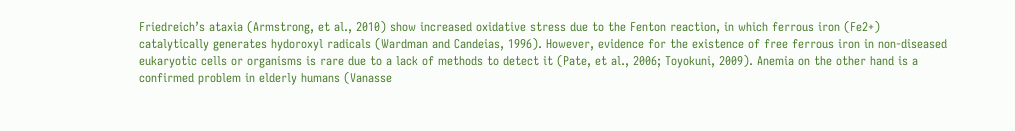Friedreich’s ataxia (Armstrong, et al., 2010) show increased oxidative stress due to the Fenton reaction, in which ferrous iron (Fe2+) catalytically generates hydoroxyl radicals (Wardman and Candeias, 1996). However, evidence for the existence of free ferrous iron in non-diseased eukaryotic cells or organisms is rare due to a lack of methods to detect it (Pate, et al., 2006; Toyokuni, 2009). Anemia on the other hand is a confirmed problem in elderly humans (Vanasse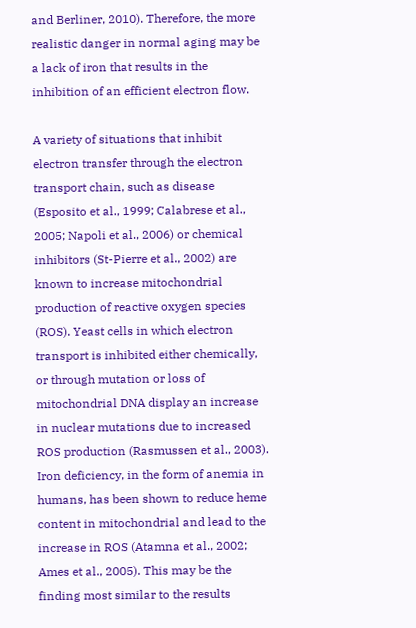and Berliner, 2010). Therefore, the more realistic danger in normal aging may be a lack of iron that results in the inhibition of an efficient electron flow.

A variety of situations that inhibit electron transfer through the electron transport chain, such as disease (Esposito et al., 1999; Calabrese et al., 2005; Napoli et al., 2006) or chemical inhibitors (St-Pierre et al., 2002) are known to increase mitochondrial production of reactive oxygen species (ROS). Yeast cells in which electron transport is inhibited either chemically, or through mutation or loss of mitochondrial DNA display an increase in nuclear mutations due to increased ROS production (Rasmussen et al., 2003). Iron deficiency, in the form of anemia in humans, has been shown to reduce heme content in mitochondrial and lead to the increase in ROS (Atamna et al., 2002; Ames et al., 2005). This may be the finding most similar to the results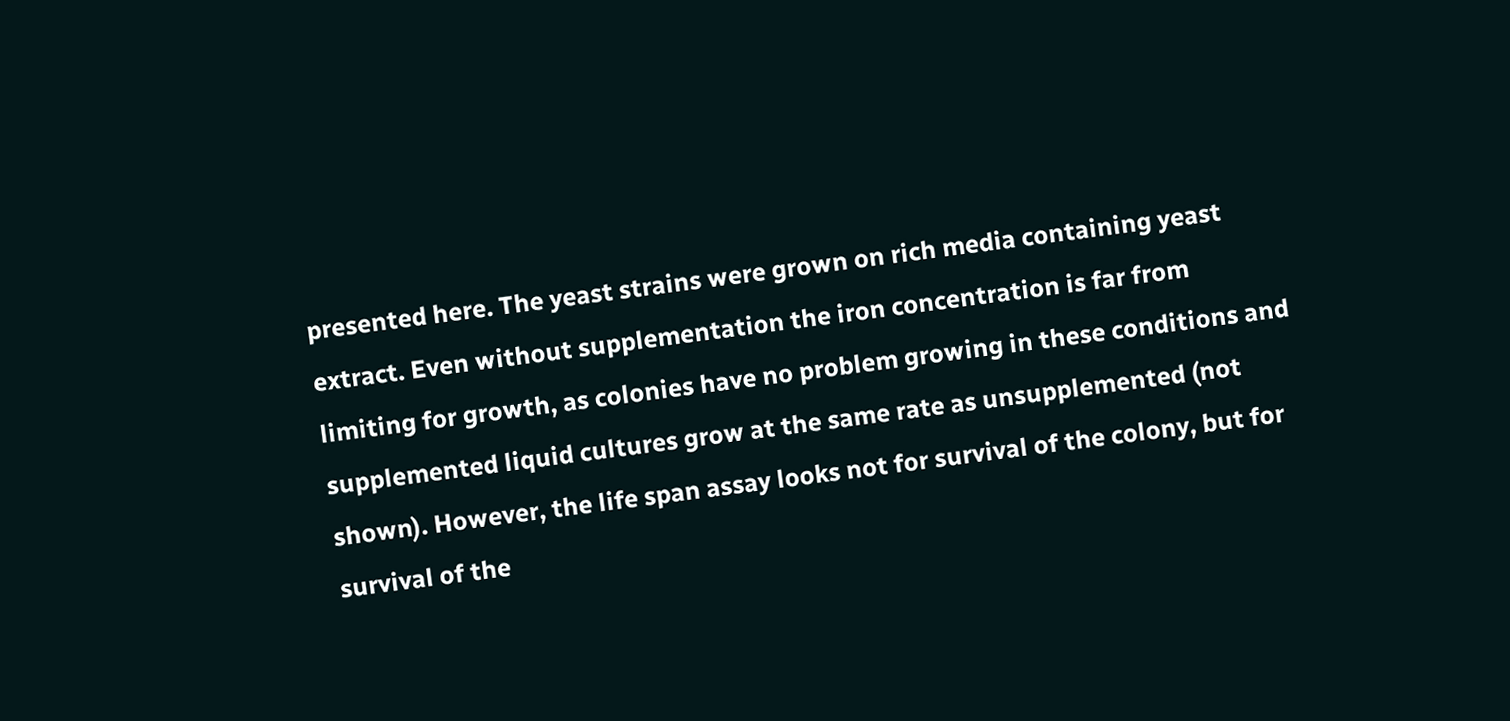presented here. The yeast strains were grown on rich media containing yeast extract. Even without supplementation the iron concentration is far from limiting for growth, as colonies have no problem growing in these conditions and supplemented liquid cultures grow at the same rate as unsupplemented (not shown). However, the life span assay looks not for survival of the colony, but for survival of the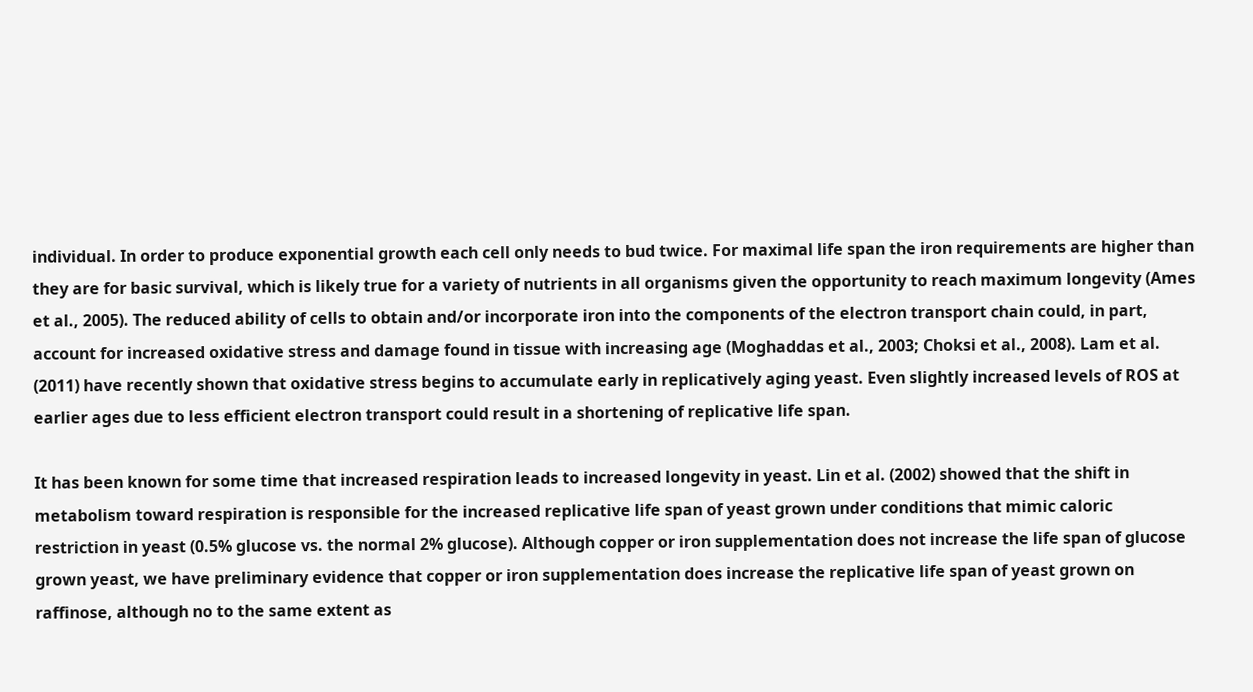individual. In order to produce exponential growth each cell only needs to bud twice. For maximal life span the iron requirements are higher than they are for basic survival, which is likely true for a variety of nutrients in all organisms given the opportunity to reach maximum longevity (Ames et al., 2005). The reduced ability of cells to obtain and/or incorporate iron into the components of the electron transport chain could, in part, account for increased oxidative stress and damage found in tissue with increasing age (Moghaddas et al., 2003; Choksi et al., 2008). Lam et al. (2011) have recently shown that oxidative stress begins to accumulate early in replicatively aging yeast. Even slightly increased levels of ROS at earlier ages due to less efficient electron transport could result in a shortening of replicative life span.

It has been known for some time that increased respiration leads to increased longevity in yeast. Lin et al. (2002) showed that the shift in metabolism toward respiration is responsible for the increased replicative life span of yeast grown under conditions that mimic caloric restriction in yeast (0.5% glucose vs. the normal 2% glucose). Although copper or iron supplementation does not increase the life span of glucose grown yeast, we have preliminary evidence that copper or iron supplementation does increase the replicative life span of yeast grown on raffinose, although no to the same extent as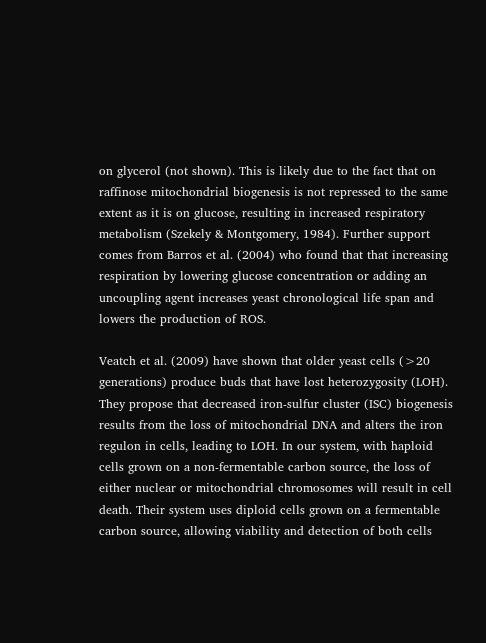on glycerol (not shown). This is likely due to the fact that on raffinose mitochondrial biogenesis is not repressed to the same extent as it is on glucose, resulting in increased respiratory metabolism (Szekely & Montgomery, 1984). Further support comes from Barros et al. (2004) who found that that increasing respiration by lowering glucose concentration or adding an uncoupling agent increases yeast chronological life span and lowers the production of ROS.

Veatch et al. (2009) have shown that older yeast cells (>20 generations) produce buds that have lost heterozygosity (LOH). They propose that decreased iron-sulfur cluster (ISC) biogenesis results from the loss of mitochondrial DNA and alters the iron regulon in cells, leading to LOH. In our system, with haploid cells grown on a non-fermentable carbon source, the loss of either nuclear or mitochondrial chromosomes will result in cell death. Their system uses diploid cells grown on a fermentable carbon source, allowing viability and detection of both cells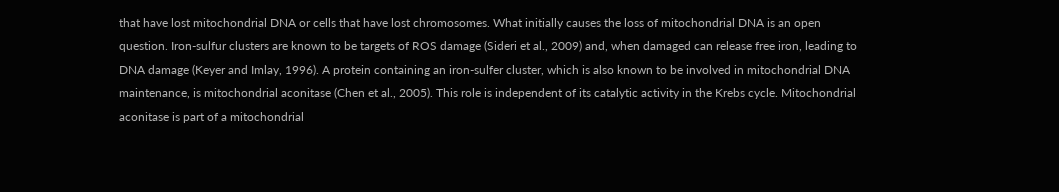that have lost mitochondrial DNA or cells that have lost chromosomes. What initially causes the loss of mitochondrial DNA is an open question. Iron-sulfur clusters are known to be targets of ROS damage (Sideri et al., 2009) and, when damaged can release free iron, leading to DNA damage (Keyer and Imlay, 1996). A protein containing an iron-sulfer cluster, which is also known to be involved in mitochondrial DNA maintenance, is mitochondrial aconitase (Chen et al., 2005). This role is independent of its catalytic activity in the Krebs cycle. Mitochondrial aconitase is part of a mitochondrial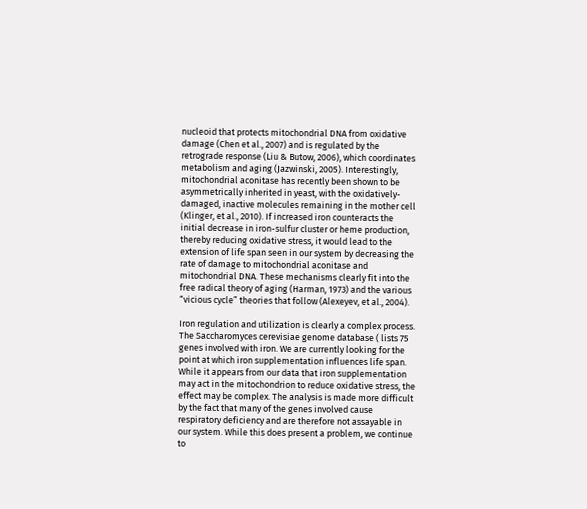nucleoid that protects mitochondrial DNA from oxidative damage (Chen et al., 2007) and is regulated by the retrograde response (Liu & Butow, 2006), which coordinates metabolism and aging (Jazwinski, 2005). Interestingly, mitochondrial aconitase has recently been shown to be asymmetrically inherited in yeast, with the oxidatively-damaged, inactive molecules remaining in the mother cell (Klinger, et al., 2010). If increased iron counteracts the initial decrease in iron-sulfur cluster or heme production, thereby reducing oxidative stress, it would lead to the extension of life span seen in our system by decreasing the rate of damage to mitochondrial aconitase and mitochondrial DNA. These mechanisms clearly fit into the free radical theory of aging (Harman, 1973) and the various “vicious cycle” theories that follow (Alexeyev, et al., 2004).

Iron regulation and utilization is clearly a complex process. The Saccharomyces cerevisiae genome database ( lists 75 genes involved with iron. We are currently looking for the point at which iron supplementation influences life span. While it appears from our data that iron supplementation may act in the mitochondrion to reduce oxidative stress, the effect may be complex. The analysis is made more difficult by the fact that many of the genes involved cause respiratory deficiency and are therefore not assayable in our system. While this does present a problem, we continue to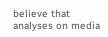believe that analyses on media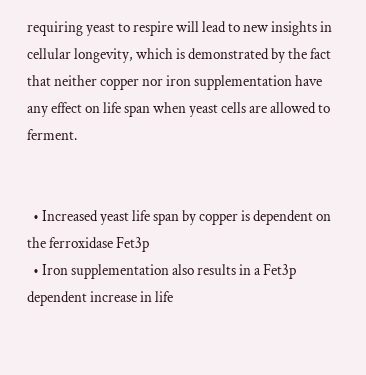requiring yeast to respire will lead to new insights in cellular longevity, which is demonstrated by the fact that neither copper nor iron supplementation have any effect on life span when yeast cells are allowed to ferment.


  • Increased yeast life span by copper is dependent on the ferroxidase Fet3p
  • Iron supplementation also results in a Fet3p dependent increase in life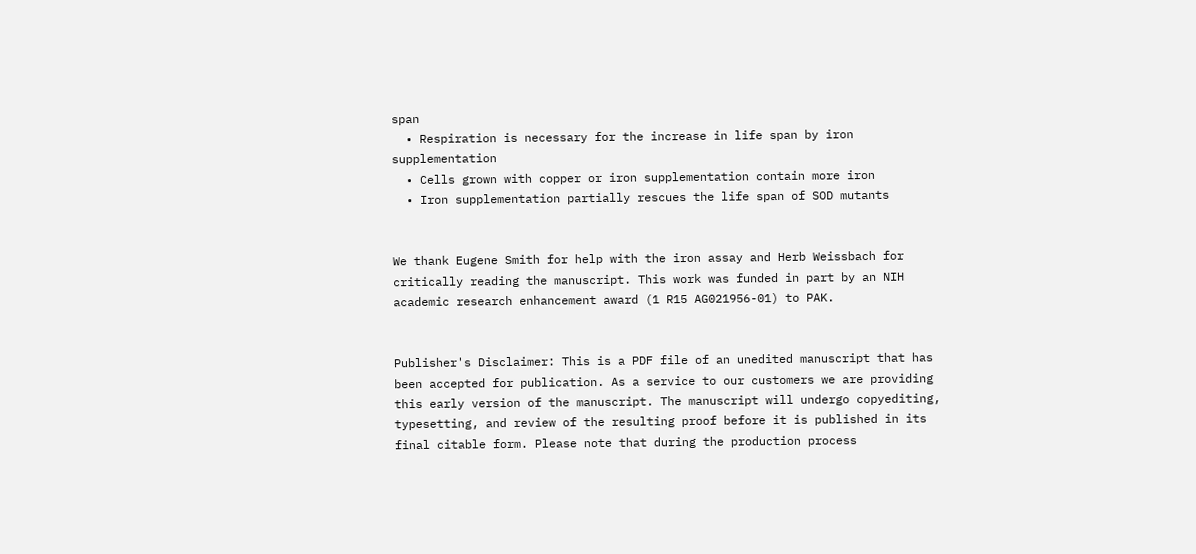span
  • Respiration is necessary for the increase in life span by iron supplementation
  • Cells grown with copper or iron supplementation contain more iron
  • Iron supplementation partially rescues the life span of SOD mutants


We thank Eugene Smith for help with the iron assay and Herb Weissbach for critically reading the manuscript. This work was funded in part by an NIH academic research enhancement award (1 R15 AG021956-01) to PAK.


Publisher's Disclaimer: This is a PDF file of an unedited manuscript that has been accepted for publication. As a service to our customers we are providing this early version of the manuscript. The manuscript will undergo copyediting, typesetting, and review of the resulting proof before it is published in its final citable form. Please note that during the production process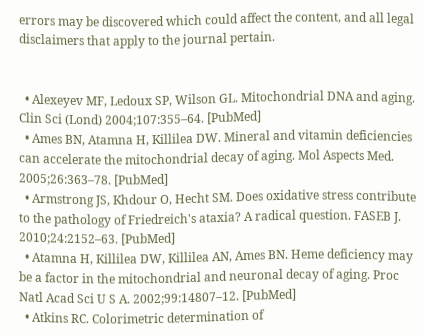errors may be discovered which could affect the content, and all legal disclaimers that apply to the journal pertain.


  • Alexeyev MF, Ledoux SP, Wilson GL. Mitochondrial DNA and aging. Clin Sci (Lond) 2004;107:355–64. [PubMed]
  • Ames BN, Atamna H, Killilea DW. Mineral and vitamin deficiencies can accelerate the mitochondrial decay of aging. Mol Aspects Med. 2005;26:363–78. [PubMed]
  • Armstrong JS, Khdour O, Hecht SM. Does oxidative stress contribute to the pathology of Friedreich's ataxia? A radical question. FASEB J. 2010;24:2152–63. [PubMed]
  • Atamna H, Killilea DW, Killilea AN, Ames BN. Heme deficiency may be a factor in the mitochondrial and neuronal decay of aging. Proc Natl Acad Sci U S A. 2002;99:14807–12. [PubMed]
  • Atkins RC. Colorimetric determination of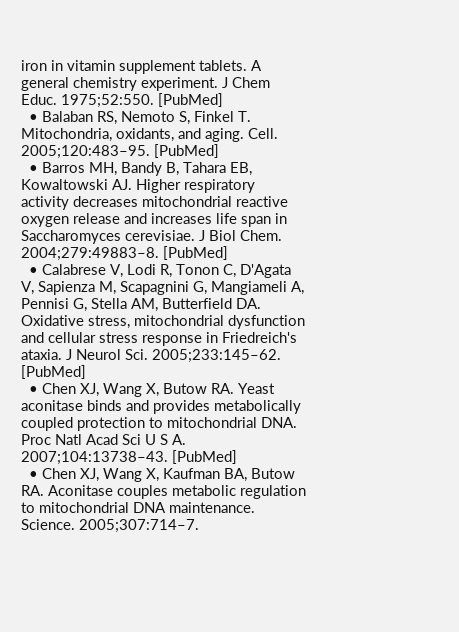iron in vitamin supplement tablets. A general chemistry experiment. J Chem Educ. 1975;52:550. [PubMed]
  • Balaban RS, Nemoto S, Finkel T. Mitochondria, oxidants, and aging. Cell. 2005;120:483–95. [PubMed]
  • Barros MH, Bandy B, Tahara EB, Kowaltowski AJ. Higher respiratory activity decreases mitochondrial reactive oxygen release and increases life span in Saccharomyces cerevisiae. J Biol Chem. 2004;279:49883–8. [PubMed]
  • Calabrese V, Lodi R, Tonon C, D'Agata V, Sapienza M, Scapagnini G, Mangiameli A, Pennisi G, Stella AM, Butterfield DA. Oxidative stress, mitochondrial dysfunction and cellular stress response in Friedreich's ataxia. J Neurol Sci. 2005;233:145–62. [PubMed]
  • Chen XJ, Wang X, Butow RA. Yeast aconitase binds and provides metabolically coupled protection to mitochondrial DNA. Proc Natl Acad Sci U S A. 2007;104:13738–43. [PubMed]
  • Chen XJ, Wang X, Kaufman BA, Butow RA. Aconitase couples metabolic regulation to mitochondrial DNA maintenance. Science. 2005;307:714–7.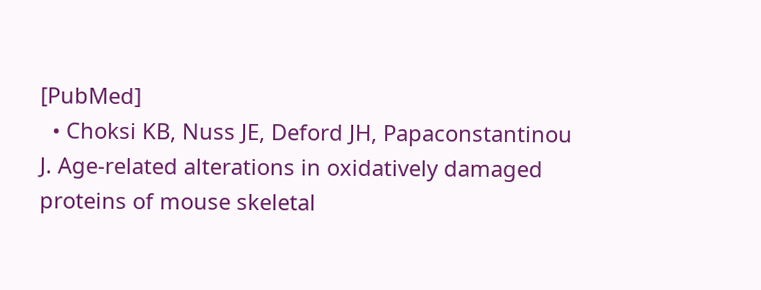[PubMed]
  • Choksi KB, Nuss JE, Deford JH, Papaconstantinou J. Age-related alterations in oxidatively damaged proteins of mouse skeletal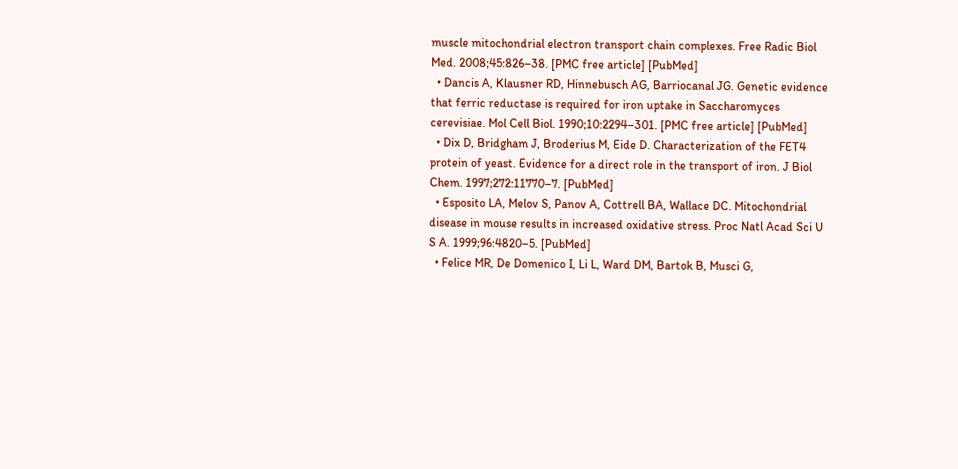muscle mitochondrial electron transport chain complexes. Free Radic Biol Med. 2008;45:826–38. [PMC free article] [PubMed]
  • Dancis A, Klausner RD, Hinnebusch AG, Barriocanal JG. Genetic evidence that ferric reductase is required for iron uptake in Saccharomyces cerevisiae. Mol Cell Biol. 1990;10:2294–301. [PMC free article] [PubMed]
  • Dix D, Bridgham J, Broderius M, Eide D. Characterization of the FET4 protein of yeast. Evidence for a direct role in the transport of iron. J Biol Chem. 1997;272:11770–7. [PubMed]
  • Esposito LA, Melov S, Panov A, Cottrell BA, Wallace DC. Mitochondrial disease in mouse results in increased oxidative stress. Proc Natl Acad Sci U S A. 1999;96:4820–5. [PubMed]
  • Felice MR, De Domenico I, Li L, Ward DM, Bartok B, Musci G,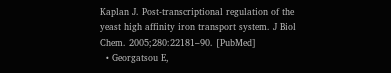Kaplan J. Post-transcriptional regulation of the yeast high affinity iron transport system. J Biol Chem. 2005;280:22181–90. [PubMed]
  • Georgatsou E,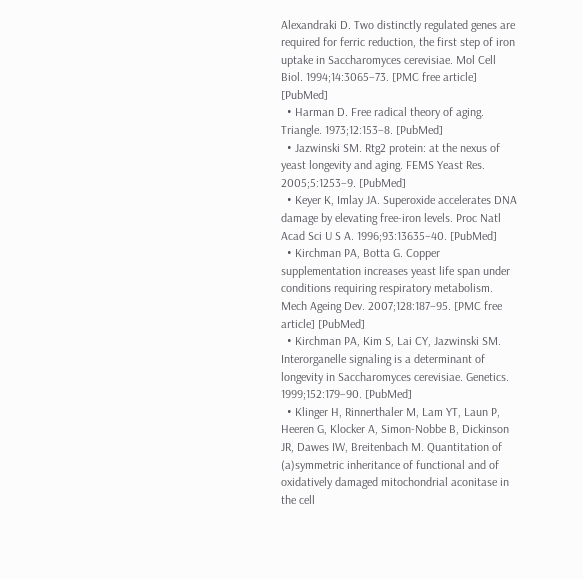Alexandraki D. Two distinctly regulated genes are required for ferric reduction, the first step of iron uptake in Saccharomyces cerevisiae. Mol Cell Biol. 1994;14:3065–73. [PMC free article] [PubMed]
  • Harman D. Free radical theory of aging. Triangle. 1973;12:153–8. [PubMed]
  • Jazwinski SM. Rtg2 protein: at the nexus of yeast longevity and aging. FEMS Yeast Res. 2005;5:1253–9. [PubMed]
  • Keyer K, Imlay JA. Superoxide accelerates DNA damage by elevating free-iron levels. Proc Natl Acad Sci U S A. 1996;93:13635–40. [PubMed]
  • Kirchman PA, Botta G. Copper supplementation increases yeast life span under conditions requiring respiratory metabolism. Mech Ageing Dev. 2007;128:187–95. [PMC free article] [PubMed]
  • Kirchman PA, Kim S, Lai CY, Jazwinski SM. Interorganelle signaling is a determinant of longevity in Saccharomyces cerevisiae. Genetics. 1999;152:179–90. [PubMed]
  • Klinger H, Rinnerthaler M, Lam YT, Laun P, Heeren G, Klocker A, Simon-Nobbe B, Dickinson JR, Dawes IW, Breitenbach M. Quantitation of (a)symmetric inheritance of functional and of oxidatively damaged mitochondrial aconitase in the cell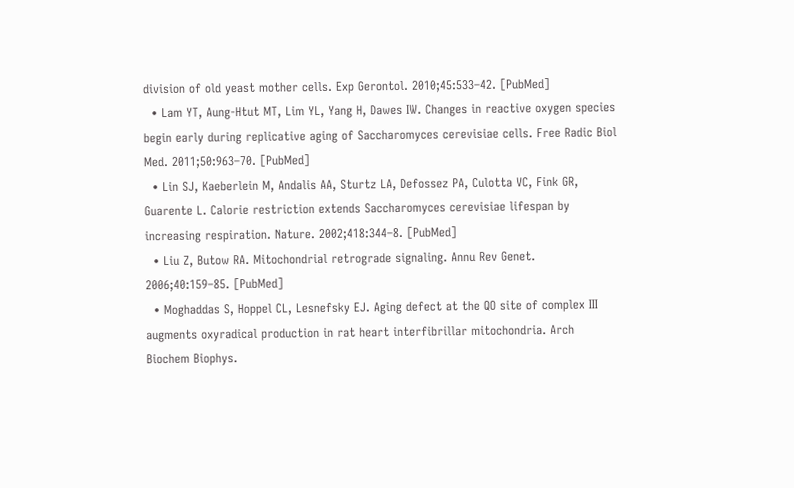division of old yeast mother cells. Exp Gerontol. 2010;45:533–42. [PubMed]
  • Lam YT, Aung-Htut MT, Lim YL, Yang H, Dawes IW. Changes in reactive oxygen species begin early during replicative aging of Saccharomyces cerevisiae cells. Free Radic Biol Med. 2011;50:963–70. [PubMed]
  • Lin SJ, Kaeberlein M, Andalis AA, Sturtz LA, Defossez PA, Culotta VC, Fink GR, Guarente L. Calorie restriction extends Saccharomyces cerevisiae lifespan by increasing respiration. Nature. 2002;418:344–8. [PubMed]
  • Liu Z, Butow RA. Mitochondrial retrograde signaling. Annu Rev Genet. 2006;40:159–85. [PubMed]
  • Moghaddas S, Hoppel CL, Lesnefsky EJ. Aging defect at the QO site of complex III augments oxyradical production in rat heart interfibrillar mitochondria. Arch Biochem Biophys.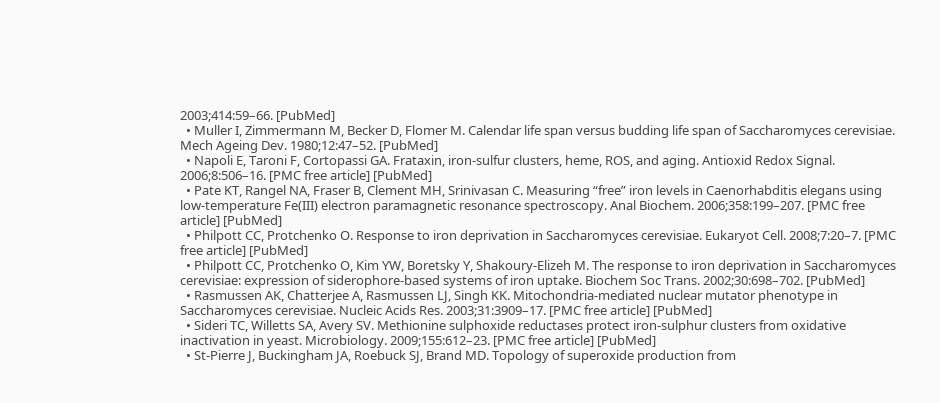2003;414:59–66. [PubMed]
  • Muller I, Zimmermann M, Becker D, Flomer M. Calendar life span versus budding life span of Saccharomyces cerevisiae. Mech Ageing Dev. 1980;12:47–52. [PubMed]
  • Napoli E, Taroni F, Cortopassi GA. Frataxin, iron-sulfur clusters, heme, ROS, and aging. Antioxid Redox Signal. 2006;8:506–16. [PMC free article] [PubMed]
  • Pate KT, Rangel NA, Fraser B, Clement MH, Srinivasan C. Measuring “free” iron levels in Caenorhabditis elegans using low-temperature Fe(III) electron paramagnetic resonance spectroscopy. Anal Biochem. 2006;358:199–207. [PMC free article] [PubMed]
  • Philpott CC, Protchenko O. Response to iron deprivation in Saccharomyces cerevisiae. Eukaryot Cell. 2008;7:20–7. [PMC free article] [PubMed]
  • Philpott CC, Protchenko O, Kim YW, Boretsky Y, Shakoury-Elizeh M. The response to iron deprivation in Saccharomyces cerevisiae: expression of siderophore-based systems of iron uptake. Biochem Soc Trans. 2002;30:698–702. [PubMed]
  • Rasmussen AK, Chatterjee A, Rasmussen LJ, Singh KK. Mitochondria-mediated nuclear mutator phenotype in Saccharomyces cerevisiae. Nucleic Acids Res. 2003;31:3909–17. [PMC free article] [PubMed]
  • Sideri TC, Willetts SA, Avery SV. Methionine sulphoxide reductases protect iron-sulphur clusters from oxidative inactivation in yeast. Microbiology. 2009;155:612–23. [PMC free article] [PubMed]
  • St-Pierre J, Buckingham JA, Roebuck SJ, Brand MD. Topology of superoxide production from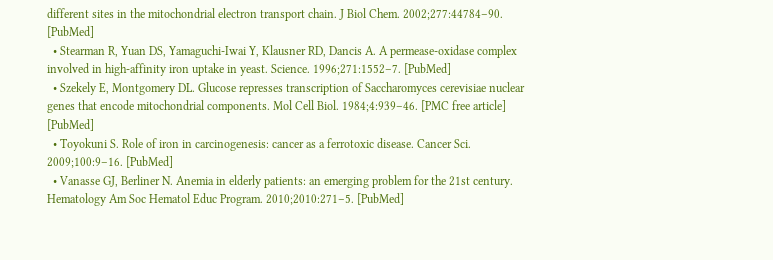different sites in the mitochondrial electron transport chain. J Biol Chem. 2002;277:44784–90. [PubMed]
  • Stearman R, Yuan DS, Yamaguchi-Iwai Y, Klausner RD, Dancis A. A permease-oxidase complex involved in high-affinity iron uptake in yeast. Science. 1996;271:1552–7. [PubMed]
  • Szekely E, Montgomery DL. Glucose represses transcription of Saccharomyces cerevisiae nuclear genes that encode mitochondrial components. Mol Cell Biol. 1984;4:939–46. [PMC free article] [PubMed]
  • Toyokuni S. Role of iron in carcinogenesis: cancer as a ferrotoxic disease. Cancer Sci. 2009;100:9–16. [PubMed]
  • Vanasse GJ, Berliner N. Anemia in elderly patients: an emerging problem for the 21st century. Hematology Am Soc Hematol Educ Program. 2010;2010:271–5. [PubMed]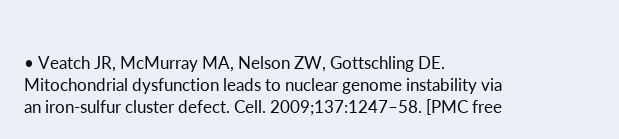• Veatch JR, McMurray MA, Nelson ZW, Gottschling DE. Mitochondrial dysfunction leads to nuclear genome instability via an iron-sulfur cluster defect. Cell. 2009;137:1247–58. [PMC free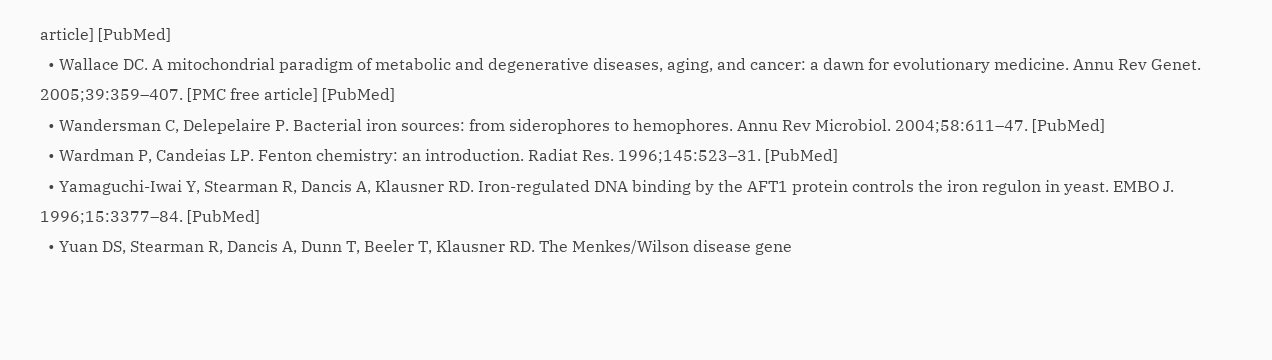article] [PubMed]
  • Wallace DC. A mitochondrial paradigm of metabolic and degenerative diseases, aging, and cancer: a dawn for evolutionary medicine. Annu Rev Genet. 2005;39:359–407. [PMC free article] [PubMed]
  • Wandersman C, Delepelaire P. Bacterial iron sources: from siderophores to hemophores. Annu Rev Microbiol. 2004;58:611–47. [PubMed]
  • Wardman P, Candeias LP. Fenton chemistry: an introduction. Radiat Res. 1996;145:523–31. [PubMed]
  • Yamaguchi-Iwai Y, Stearman R, Dancis A, Klausner RD. Iron-regulated DNA binding by the AFT1 protein controls the iron regulon in yeast. EMBO J. 1996;15:3377–84. [PubMed]
  • Yuan DS, Stearman R, Dancis A, Dunn T, Beeler T, Klausner RD. The Menkes/Wilson disease gene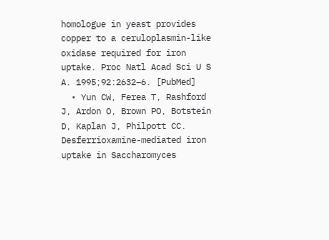homologue in yeast provides copper to a ceruloplasmin-like oxidase required for iron uptake. Proc Natl Acad Sci U S A. 1995;92:2632–6. [PubMed]
  • Yun CW, Ferea T, Rashford J, Ardon O, Brown PO, Botstein D, Kaplan J, Philpott CC. Desferrioxamine-mediated iron uptake in Saccharomyces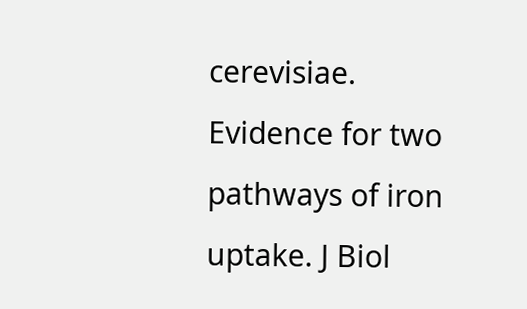cerevisiae. Evidence for two pathways of iron uptake. J Biol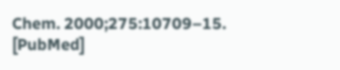Chem. 2000;275:10709–15. [PubMed]